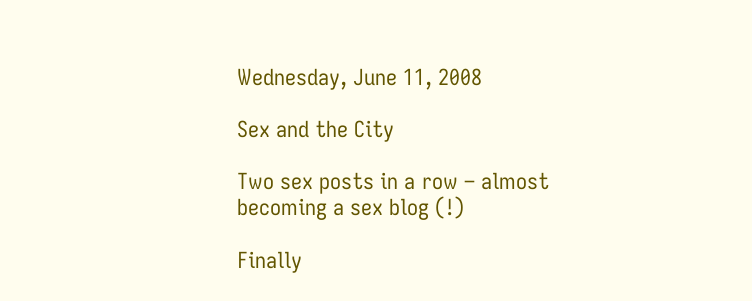Wednesday, June 11, 2008

Sex and the City

Two sex posts in a row – almost becoming a sex blog (!)

Finally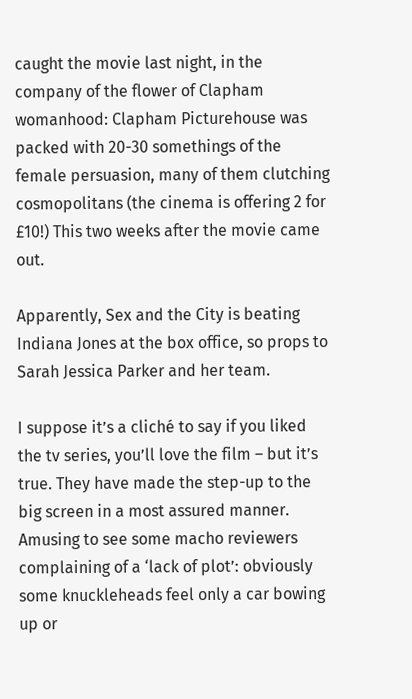caught the movie last night, in the company of the flower of Clapham womanhood: Clapham Picturehouse was packed with 20-30 somethings of the female persuasion, many of them clutching cosmopolitans (the cinema is offering 2 for £10!) This two weeks after the movie came out.

Apparently, Sex and the City is beating Indiana Jones at the box office, so props to Sarah Jessica Parker and her team.

I suppose it’s a cliché to say if you liked the tv series, you’ll love the film – but it’s true. They have made the step-up to the big screen in a most assured manner. Amusing to see some macho reviewers complaining of a ‘lack of plot’: obviously some knuckleheads feel only a car bowing up or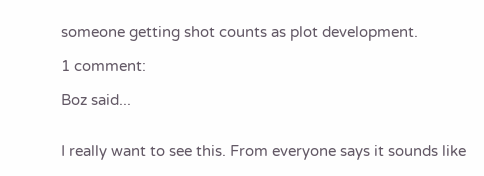someone getting shot counts as plot development.

1 comment:

Boz said...


I really want to see this. From everyone says it sounds like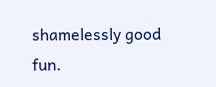shamelessly good fun.